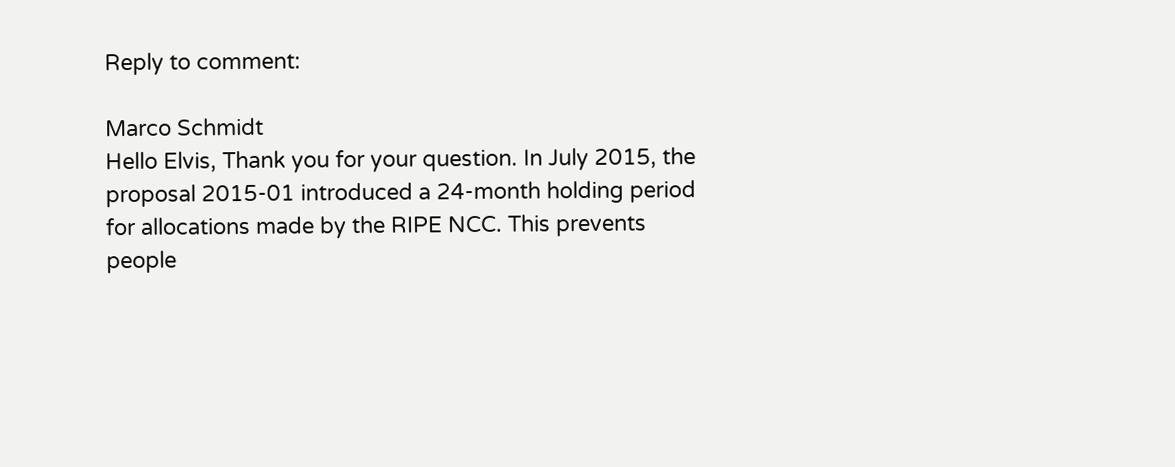Reply to comment:

Marco Schmidt
Hello Elvis, Thank you for your question. In July 2015, the proposal 2015-01 introduced a 24-month holding period for allocations made by the RIPE NCC. This prevents people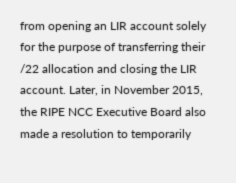from opening an LIR account solely for the purpose of transferring their /22 allocation and closing the LIR account. Later, in November 2015, the RIPE NCC Executive Board also made a resolution to temporarily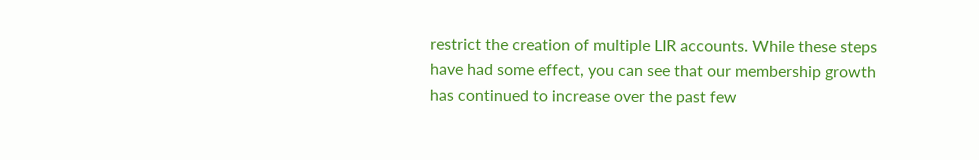restrict the creation of multiple LIR accounts. While these steps have had some effect, you can see that our membership growth has continued to increase over the past few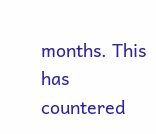months. This has countered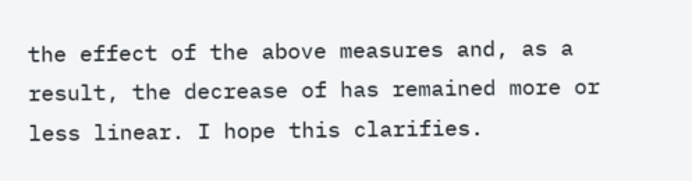the effect of the above measures and, as a result, the decrease of has remained more or less linear. I hope this clarifies.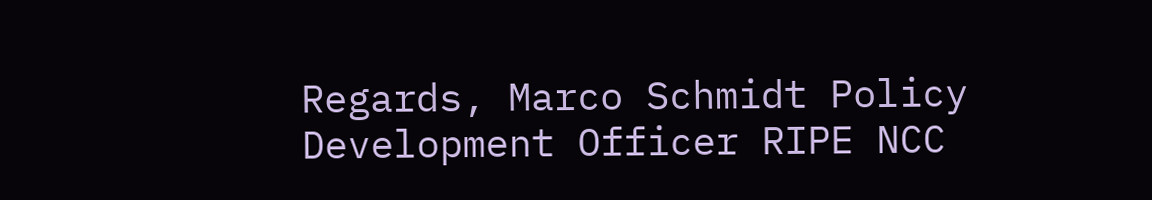Regards, Marco Schmidt Policy Development Officer RIPE NCC